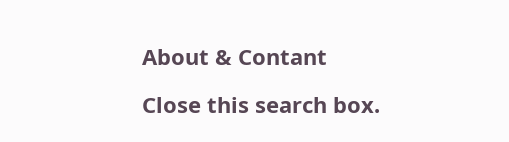About & Contant

Close this search box.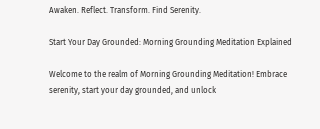Awaken. Reflect. Transform. Find Serenity.

Start Your Day Grounded: Morning Grounding Meditation Explained

Welcome to the realm of Morning Grounding Meditation! Embrace serenity, start your day grounded, and unlock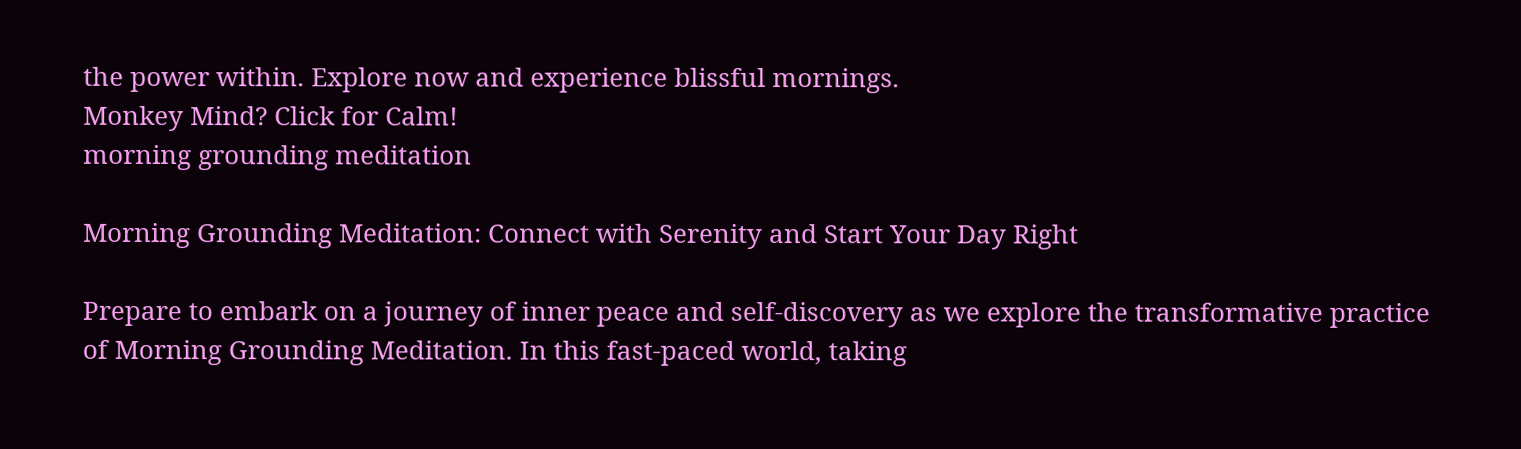the power within. Explore now and experience blissful mornings.
Monkey Mind? Click for Calm!
morning grounding meditation

Morning Grounding Meditation: Connect with Serenity and Start Your Day Right

Prepare to embark on a journey of inner peace and self-discovery as we explore the transformative practice of Morning Grounding Meditation. In this fast-paced world, taking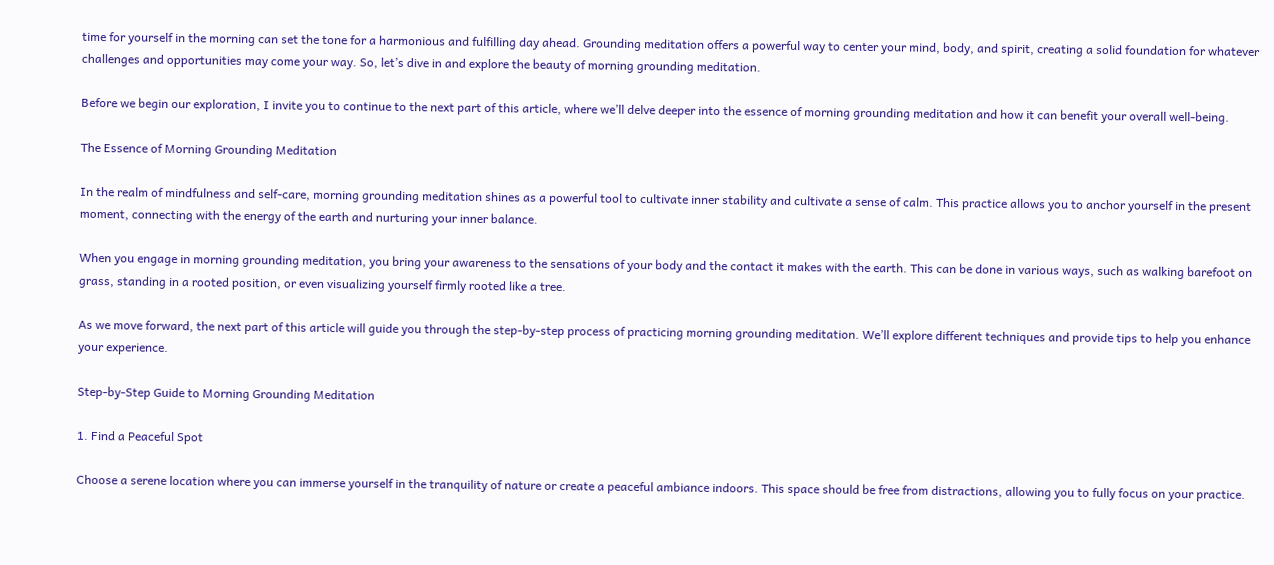time for yourself in the morning can set the tone for a harmonious and fulfilling day ahead. Grounding meditation offers a powerful way to center your mind, body, and spirit, creating a solid foundation for whatever challenges and opportunities may come your way. So, let’s dive in and explore the beauty of morning grounding meditation.

Before we begin our exploration, I invite you to continue to the next part of this article, where we’ll delve deeper into the essence of morning grounding meditation and how it can benefit your overall well-being.

The Essence of Morning Grounding Meditation

In the realm of mindfulness and self-care, morning grounding meditation shines as a powerful tool to cultivate inner stability and cultivate a sense of calm. This practice allows you to anchor yourself in the present moment, connecting with the energy of the earth and nurturing your inner balance.

When you engage in morning grounding meditation, you bring your awareness to the sensations of your body and the contact it makes with the earth. This can be done in various ways, such as walking barefoot on grass, standing in a rooted position, or even visualizing yourself firmly rooted like a tree.

As we move forward, the next part of this article will guide you through the step-by-step process of practicing morning grounding meditation. We’ll explore different techniques and provide tips to help you enhance your experience.

Step-by-Step Guide to Morning Grounding Meditation

1. Find a Peaceful Spot

Choose a serene location where you can immerse yourself in the tranquility of nature or create a peaceful ambiance indoors. This space should be free from distractions, allowing you to fully focus on your practice.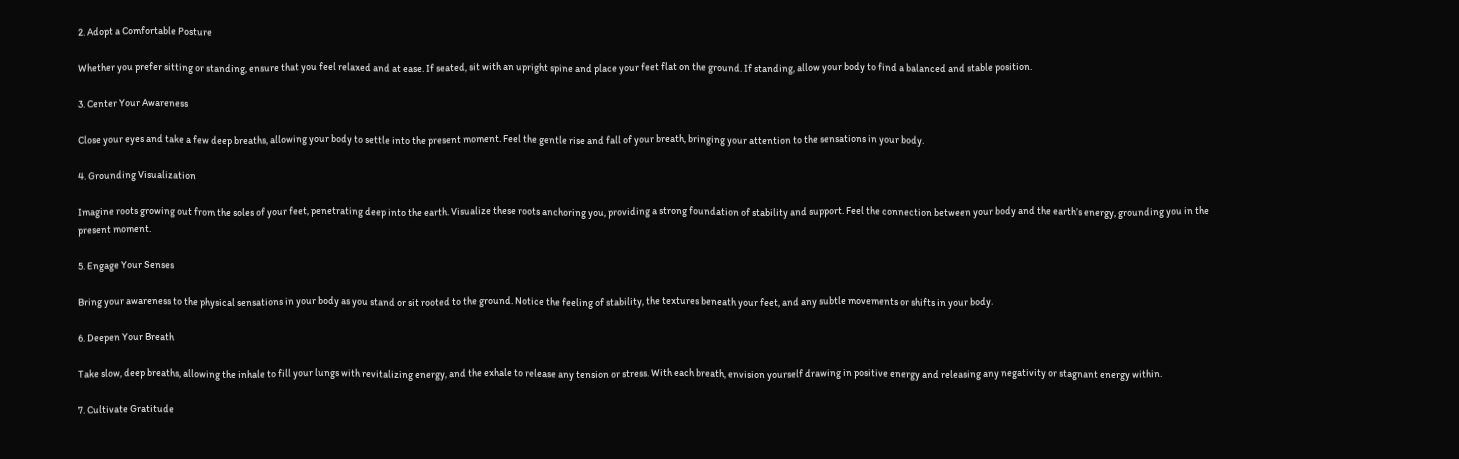2. Adopt a Comfortable Posture

Whether you prefer sitting or standing, ensure that you feel relaxed and at ease. If seated, sit with an upright spine and place your feet flat on the ground. If standing, allow your body to find a balanced and stable position.

3. Center Your Awareness

Close your eyes and take a few deep breaths, allowing your body to settle into the present moment. Feel the gentle rise and fall of your breath, bringing your attention to the sensations in your body.

4. Grounding Visualization

Imagine roots growing out from the soles of your feet, penetrating deep into the earth. Visualize these roots anchoring you, providing a strong foundation of stability and support. Feel the connection between your body and the earth’s energy, grounding you in the present moment.

5. Engage Your Senses

Bring your awareness to the physical sensations in your body as you stand or sit rooted to the ground. Notice the feeling of stability, the textures beneath your feet, and any subtle movements or shifts in your body.

6. Deepen Your Breath

Take slow, deep breaths, allowing the inhale to fill your lungs with revitalizing energy, and the exhale to release any tension or stress. With each breath, envision yourself drawing in positive energy and releasing any negativity or stagnant energy within.

7. Cultivate Gratitude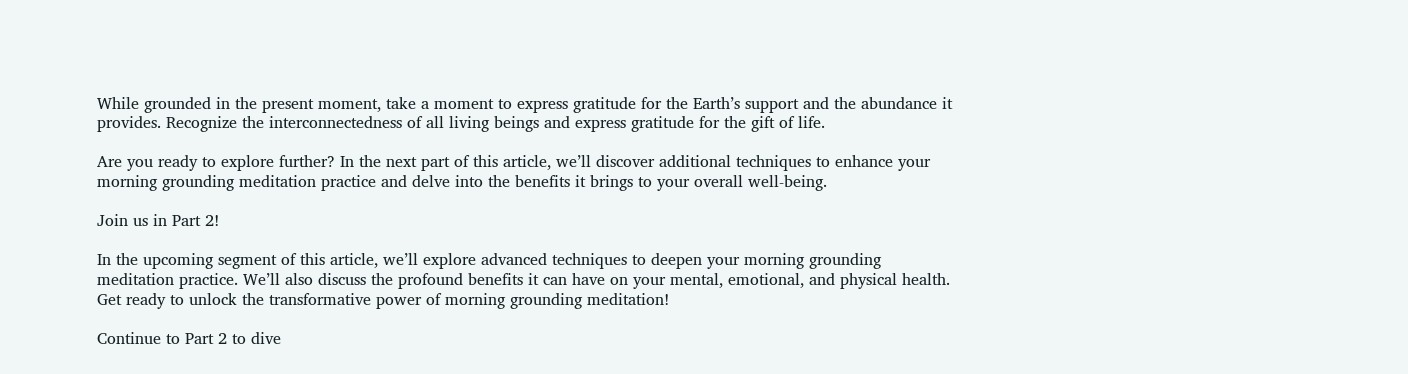While grounded in the present moment, take a moment to express gratitude for the Earth’s support and the abundance it provides. Recognize the interconnectedness of all living beings and express gratitude for the gift of life.

Are you ready to explore further? In the next part of this article, we’ll discover additional techniques to enhance your morning grounding meditation practice and delve into the benefits it brings to your overall well-being.

Join us in Part 2!

In the upcoming segment of this article, we’ll explore advanced techniques to deepen your morning grounding meditation practice. We’ll also discuss the profound benefits it can have on your mental, emotional, and physical health. Get ready to unlock the transformative power of morning grounding meditation!

Continue to Part 2 to dive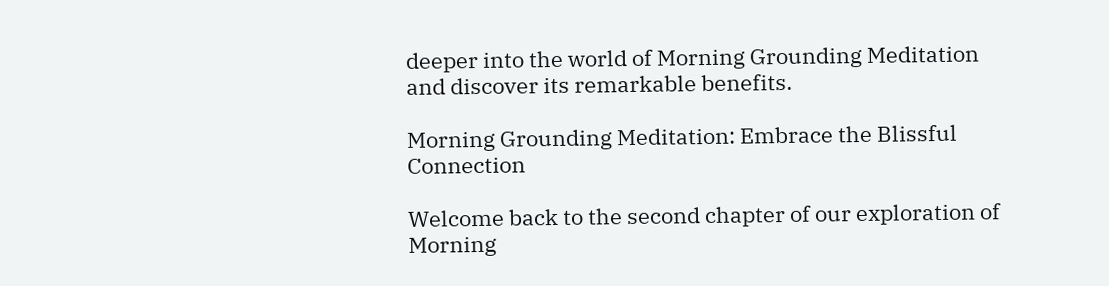deeper into the world of Morning Grounding Meditation and discover its remarkable benefits.

Morning Grounding Meditation: Embrace the Blissful Connection

Welcome back to the second chapter of our exploration of Morning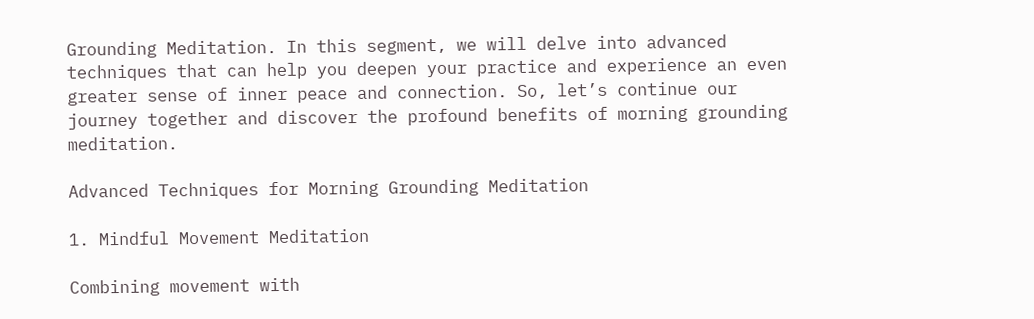Grounding Meditation. In this segment, we will delve into advanced techniques that can help you deepen your practice and experience an even greater sense of inner peace and connection. So, let’s continue our journey together and discover the profound benefits of morning grounding meditation.

Advanced Techniques for Morning Grounding Meditation

1. Mindful Movement Meditation

Combining movement with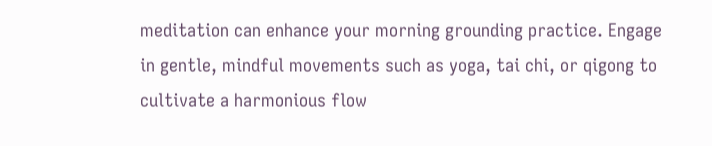meditation can enhance your morning grounding practice. Engage in gentle, mindful movements such as yoga, tai chi, or qigong to cultivate a harmonious flow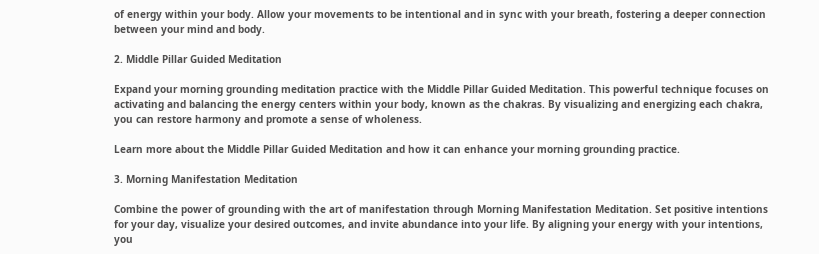of energy within your body. Allow your movements to be intentional and in sync with your breath, fostering a deeper connection between your mind and body.

2. Middle Pillar Guided Meditation

Expand your morning grounding meditation practice with the Middle Pillar Guided Meditation. This powerful technique focuses on activating and balancing the energy centers within your body, known as the chakras. By visualizing and energizing each chakra, you can restore harmony and promote a sense of wholeness.

Learn more about the Middle Pillar Guided Meditation and how it can enhance your morning grounding practice.

3. Morning Manifestation Meditation

Combine the power of grounding with the art of manifestation through Morning Manifestation Meditation. Set positive intentions for your day, visualize your desired outcomes, and invite abundance into your life. By aligning your energy with your intentions, you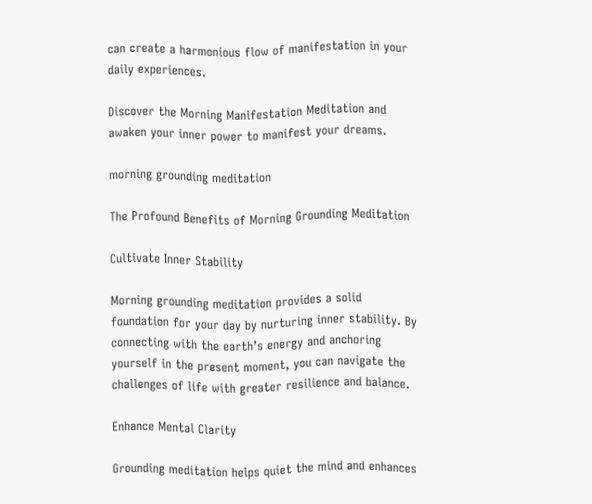can create a harmonious flow of manifestation in your daily experiences.

Discover the Morning Manifestation Meditation and awaken your inner power to manifest your dreams.

morning grounding meditation

The Profound Benefits of Morning Grounding Meditation

Cultivate Inner Stability

Morning grounding meditation provides a solid foundation for your day by nurturing inner stability. By connecting with the earth’s energy and anchoring yourself in the present moment, you can navigate the challenges of life with greater resilience and balance.

Enhance Mental Clarity

Grounding meditation helps quiet the mind and enhances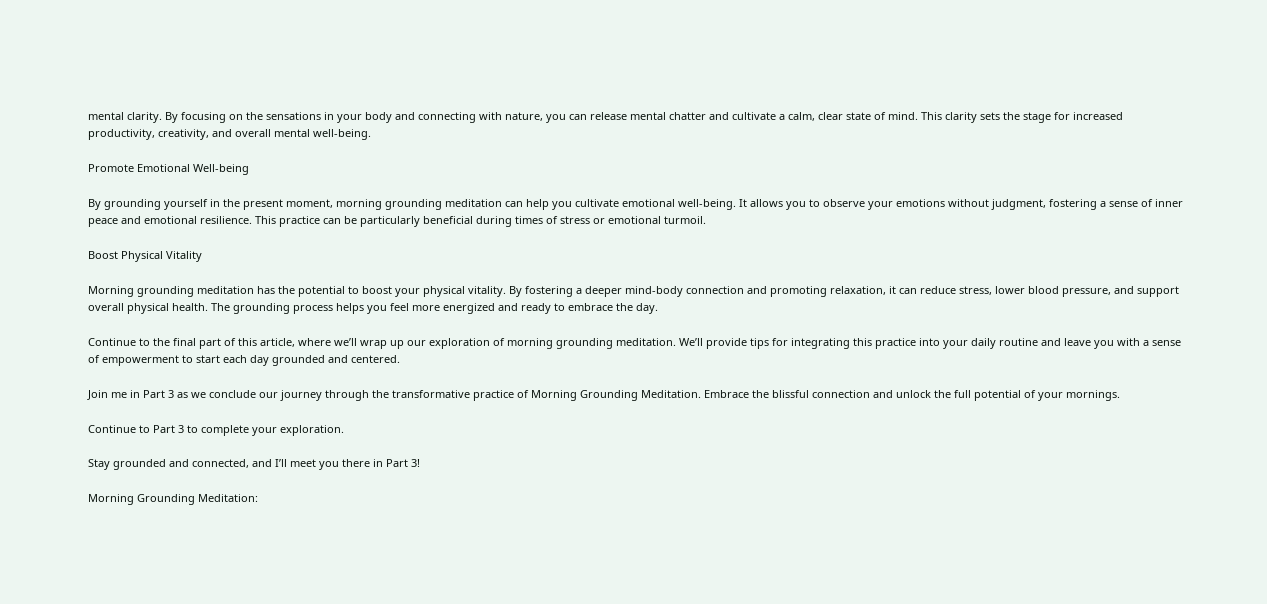mental clarity. By focusing on the sensations in your body and connecting with nature, you can release mental chatter and cultivate a calm, clear state of mind. This clarity sets the stage for increased productivity, creativity, and overall mental well-being.

Promote Emotional Well-being

By grounding yourself in the present moment, morning grounding meditation can help you cultivate emotional well-being. It allows you to observe your emotions without judgment, fostering a sense of inner peace and emotional resilience. This practice can be particularly beneficial during times of stress or emotional turmoil.

Boost Physical Vitality

Morning grounding meditation has the potential to boost your physical vitality. By fostering a deeper mind-body connection and promoting relaxation, it can reduce stress, lower blood pressure, and support overall physical health. The grounding process helps you feel more energized and ready to embrace the day.

Continue to the final part of this article, where we’ll wrap up our exploration of morning grounding meditation. We’ll provide tips for integrating this practice into your daily routine and leave you with a sense of empowerment to start each day grounded and centered.

Join me in Part 3 as we conclude our journey through the transformative practice of Morning Grounding Meditation. Embrace the blissful connection and unlock the full potential of your mornings.

Continue to Part 3 to complete your exploration.

Stay grounded and connected, and I’ll meet you there in Part 3!

Morning Grounding Meditation: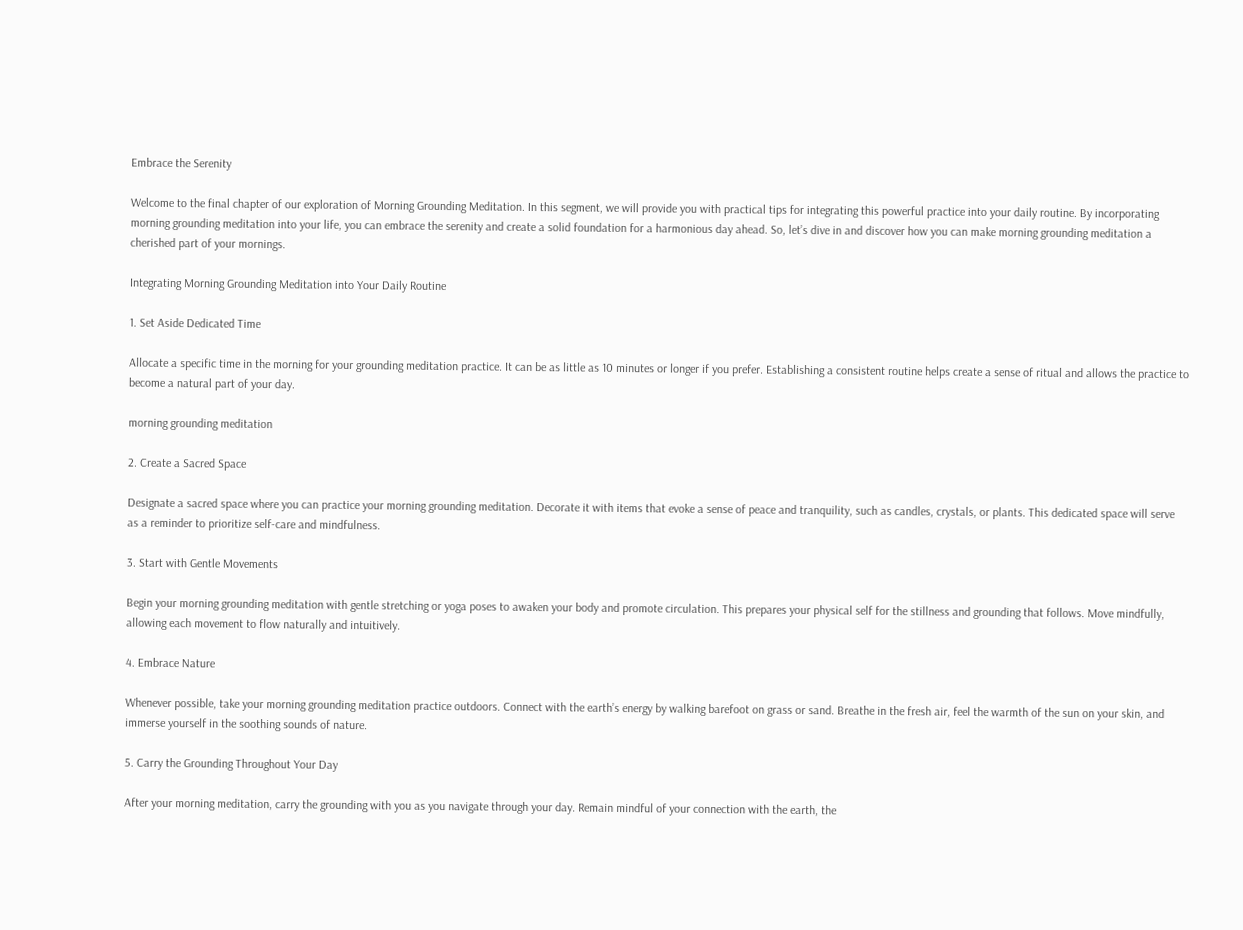Embrace the Serenity

Welcome to the final chapter of our exploration of Morning Grounding Meditation. In this segment, we will provide you with practical tips for integrating this powerful practice into your daily routine. By incorporating morning grounding meditation into your life, you can embrace the serenity and create a solid foundation for a harmonious day ahead. So, let’s dive in and discover how you can make morning grounding meditation a cherished part of your mornings.

Integrating Morning Grounding Meditation into Your Daily Routine

1. Set Aside Dedicated Time

Allocate a specific time in the morning for your grounding meditation practice. It can be as little as 10 minutes or longer if you prefer. Establishing a consistent routine helps create a sense of ritual and allows the practice to become a natural part of your day.

morning grounding meditation

2. Create a Sacred Space

Designate a sacred space where you can practice your morning grounding meditation. Decorate it with items that evoke a sense of peace and tranquility, such as candles, crystals, or plants. This dedicated space will serve as a reminder to prioritize self-care and mindfulness.

3. Start with Gentle Movements

Begin your morning grounding meditation with gentle stretching or yoga poses to awaken your body and promote circulation. This prepares your physical self for the stillness and grounding that follows. Move mindfully, allowing each movement to flow naturally and intuitively.

4. Embrace Nature

Whenever possible, take your morning grounding meditation practice outdoors. Connect with the earth’s energy by walking barefoot on grass or sand. Breathe in the fresh air, feel the warmth of the sun on your skin, and immerse yourself in the soothing sounds of nature.

5. Carry the Grounding Throughout Your Day

After your morning meditation, carry the grounding with you as you navigate through your day. Remain mindful of your connection with the earth, the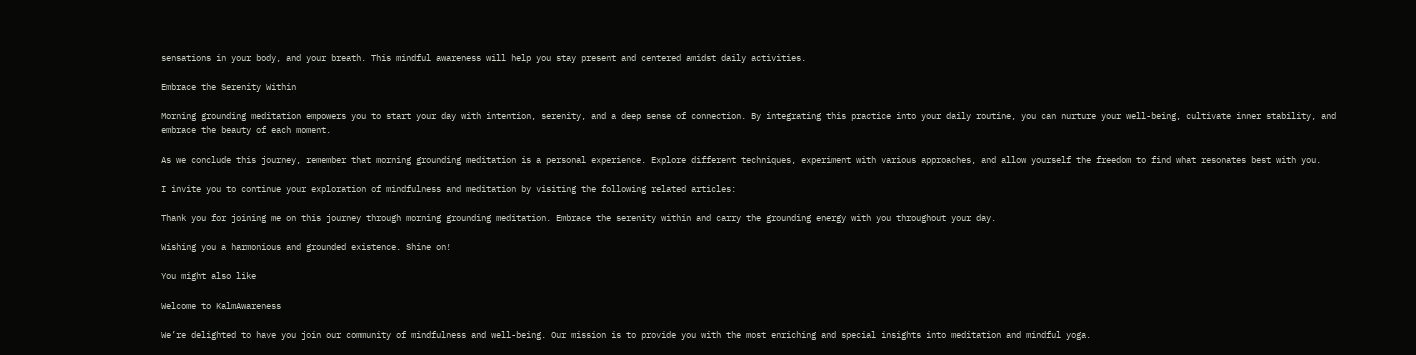sensations in your body, and your breath. This mindful awareness will help you stay present and centered amidst daily activities.

Embrace the Serenity Within

Morning grounding meditation empowers you to start your day with intention, serenity, and a deep sense of connection. By integrating this practice into your daily routine, you can nurture your well-being, cultivate inner stability, and embrace the beauty of each moment.

As we conclude this journey, remember that morning grounding meditation is a personal experience. Explore different techniques, experiment with various approaches, and allow yourself the freedom to find what resonates best with you.

I invite you to continue your exploration of mindfulness and meditation by visiting the following related articles:

Thank you for joining me on this journey through morning grounding meditation. Embrace the serenity within and carry the grounding energy with you throughout your day.

Wishing you a harmonious and grounded existence. Shine on!

You might also like

Welcome to KalmAwareness

We’re delighted to have you join our community of mindfulness and well-being. Our mission is to provide you with the most enriching and special insights into meditation and mindful yoga.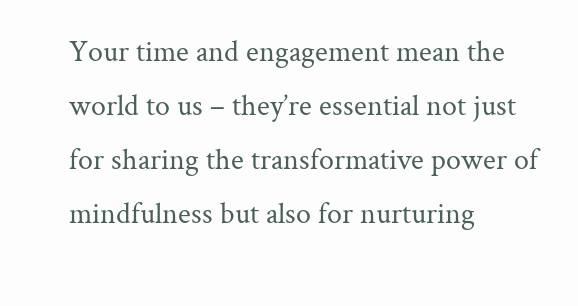Your time and engagement mean the world to us – they’re essential not just for sharing the transformative power of mindfulness but also for nurturing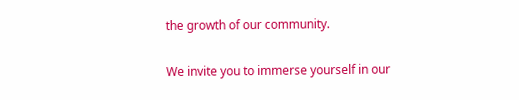the growth of our community.

We invite you to immerse yourself in our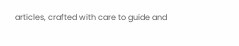articles, crafted with care to guide and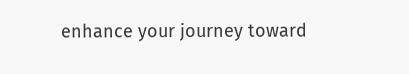enhance your journey toward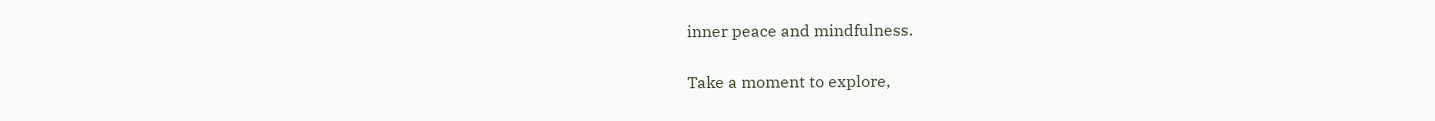inner peace and mindfulness.

Take a moment to explore,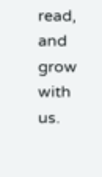read, and grow with us.